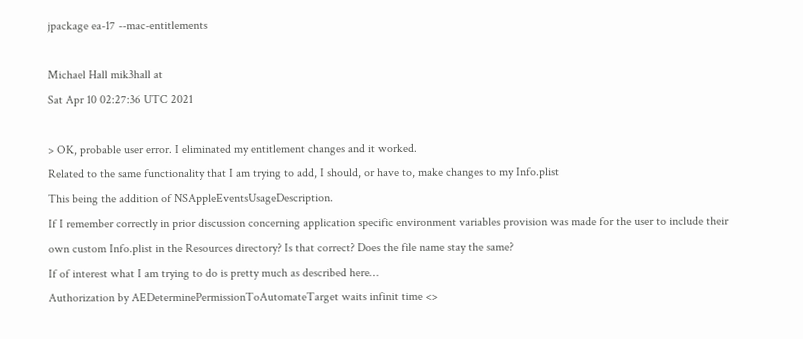jpackage ea-17 --mac-entitlements

Michael Hall mik3hall at
Sat Apr 10 02:27:36 UTC 2021

> OK, probable user error. I eliminated my entitlement changes and it worked.
Related to the same functionality that I am trying to add, I should, or have to, make changes to my Info.plist
This being the addition of NSAppleEventsUsageDescription.
If I remember correctly in prior discussion concerning application specific environment variables provision was made for the user to include their own custom Info.plist in the Resources directory? Is that correct? Does the file name stay the same?
If of interest what I am trying to do is pretty much as described here…
Authorization by AEDeterminePermissionToAutomateTarget waits infinit time <>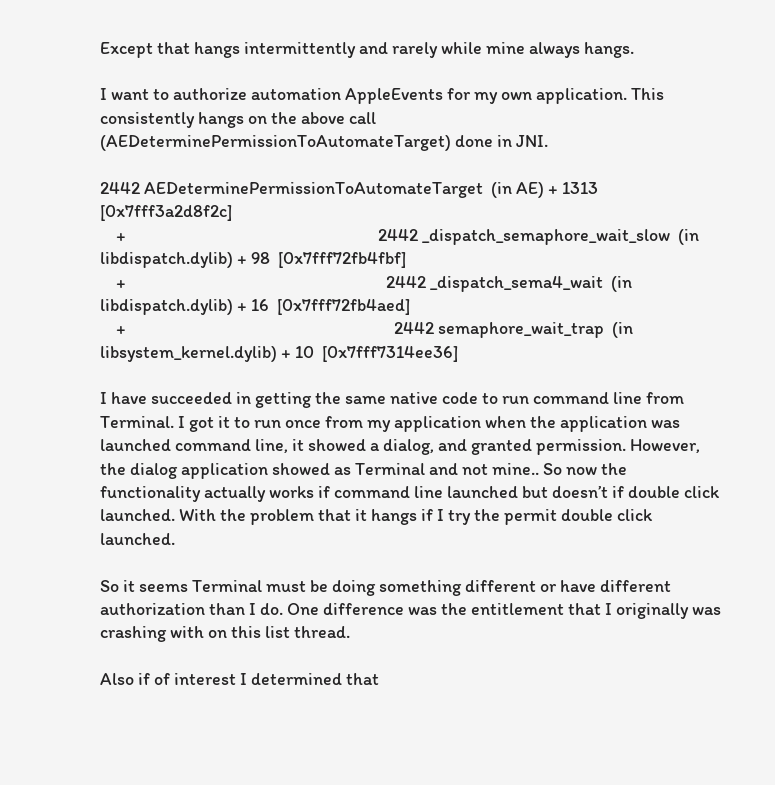Except that hangs intermittently and rarely while mine always hangs.

I want to authorize automation AppleEvents for my own application. This consistently hangs on the above call (AEDeterminePermissionToAutomateTarget) done in JNI.

2442 AEDeterminePermissionToAutomateTarget  (in AE) + 1313  [0x7fff3a2d8f2c]
    +                                                               2442 _dispatch_semaphore_wait_slow  (in libdispatch.dylib) + 98  [0x7fff72fb4fbf]
    +                                                                 2442 _dispatch_sema4_wait  (in libdispatch.dylib) + 16  [0x7fff72fb4aed]
    +                                                                   2442 semaphore_wait_trap  (in libsystem_kernel.dylib) + 10  [0x7fff7314ee36]

I have succeeded in getting the same native code to run command line from Terminal. I got it to run once from my application when the application was launched command line, it showed a dialog, and granted permission. However, the dialog application showed as Terminal and not mine.. So now the functionality actually works if command line launched but doesn’t if double click launched. With the problem that it hangs if I try the permit double click launched.

So it seems Terminal must be doing something different or have different authorization than I do. One difference was the entitlement that I originally was crashing with on this list thread.

Also if of interest I determined that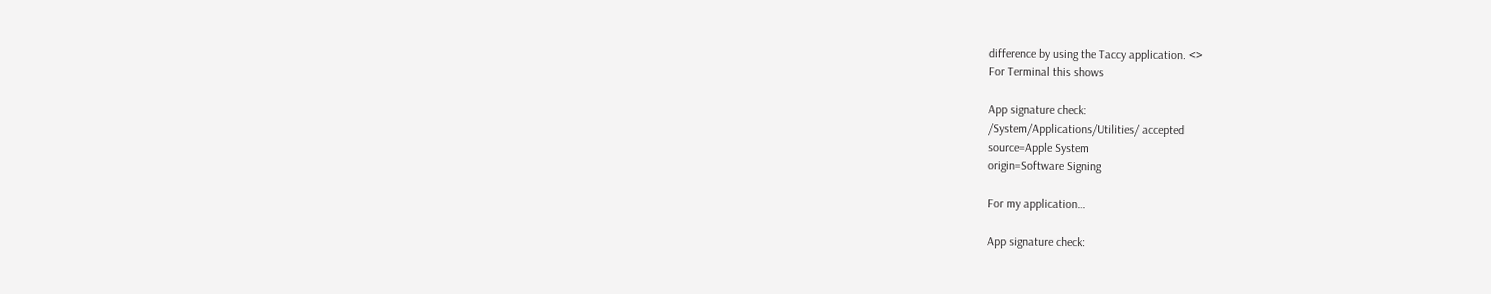difference by using the Taccy application. <>
For Terminal this shows

App signature check:
/System/Applications/Utilities/ accepted
source=Apple System
origin=Software Signing

For my application…

App signature check: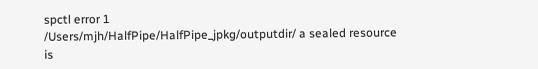spctl error 1
/Users/mjh/HalfPipe/HalfPipe_jpkg/outputdir/ a sealed resource is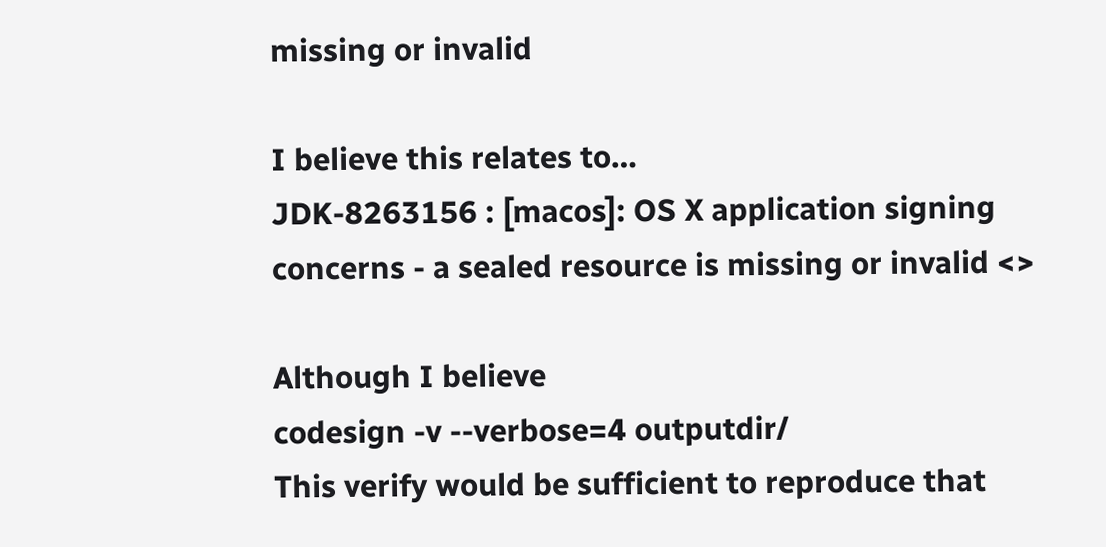missing or invalid

I believe this relates to…
JDK-8263156 : [macos]: OS X application signing concerns - a sealed resource is missing or invalid <>

Although I believe
codesign -v --verbose=4 outputdir/
This verify would be sufficient to reproduce that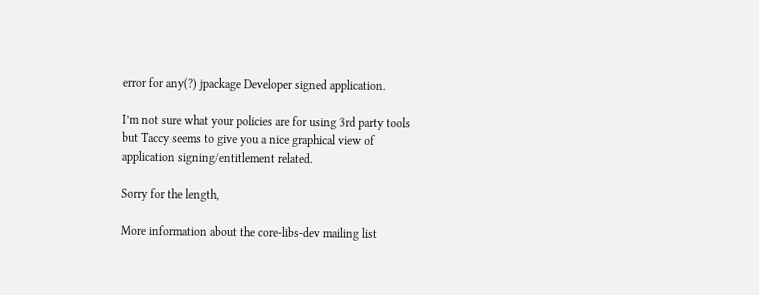error for any(?) jpackage Developer signed application.

I’m not sure what your policies are for using 3rd party tools but Taccy seems to give you a nice graphical view of application signing/entitlement related.

Sorry for the length,

More information about the core-libs-dev mailing list